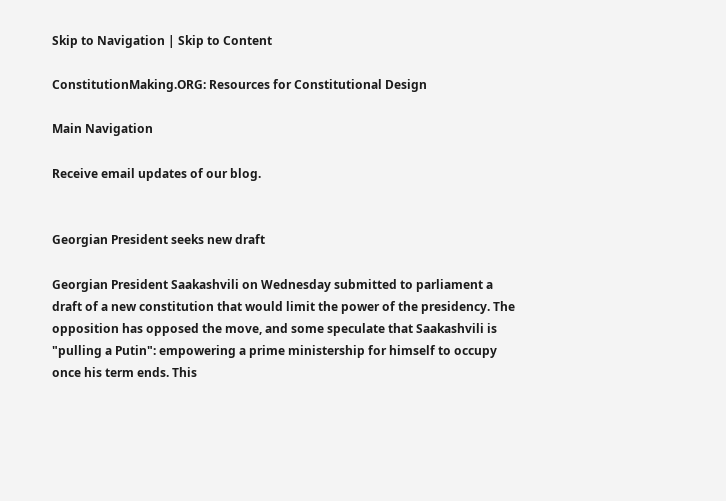Skip to Navigation | Skip to Content

ConstitutionMaking.ORG: Resources for Constitutional Design

Main Navigation

Receive email updates of our blog.


Georgian President seeks new draft

Georgian President Saakashvili on Wednesday submitted to parliament a draft of a new constitution that would limit the power of the presidency. The opposition has opposed the move, and some speculate that Saakashvili is "pulling a Putin": empowering a prime ministership for himself to occupy once his term ends. This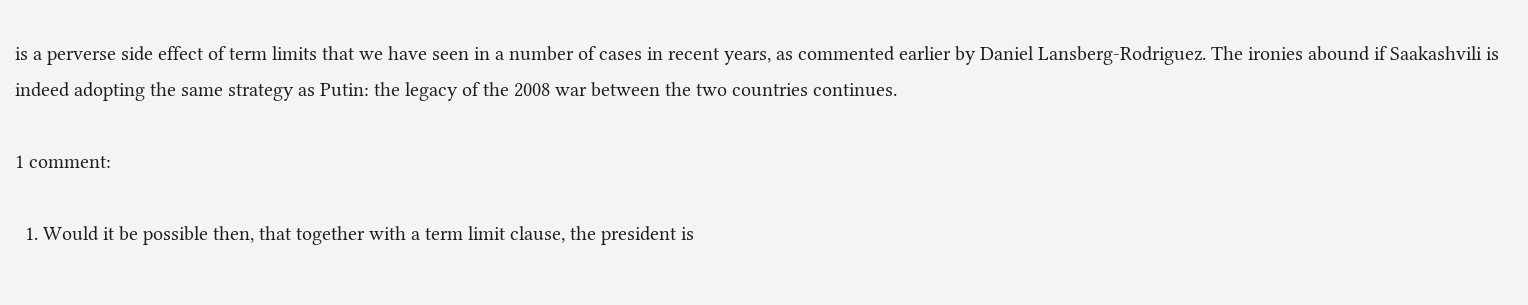is a perverse side effect of term limits that we have seen in a number of cases in recent years, as commented earlier by Daniel Lansberg-Rodriguez. The ironies abound if Saakashvili is indeed adopting the same strategy as Putin: the legacy of the 2008 war between the two countries continues.

1 comment:

  1. Would it be possible then, that together with a term limit clause, the president is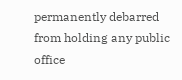permanently debarred from holding any public office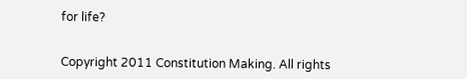for life?


Copyright 2011 Constitution Making. All rights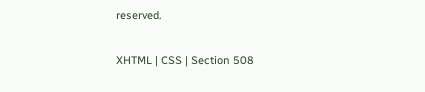reserved.

XHTML | CSS | Section 508